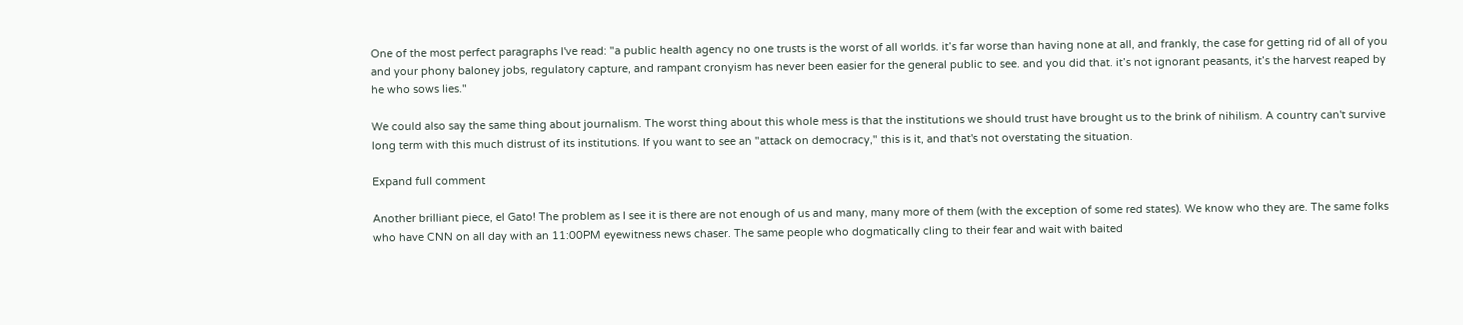One of the most perfect paragraphs I've read: "a public health agency no one trusts is the worst of all worlds. it’s far worse than having none at all, and frankly, the case for getting rid of all of you and your phony baloney jobs, regulatory capture, and rampant cronyism has never been easier for the general public to see. and you did that. it’s not ignorant peasants, it’s the harvest reaped by he who sows lies."

We could also say the same thing about journalism. The worst thing about this whole mess is that the institutions we should trust have brought us to the brink of nihilism. A country can't survive long term with this much distrust of its institutions. If you want to see an "attack on democracy," this is it, and that's not overstating the situation.

Expand full comment

Another brilliant piece, el Gato! The problem as I see it is there are not enough of us and many, many more of them (with the exception of some red states). We know who they are. The same folks who have CNN on all day with an 11:00PM eyewitness news chaser. The same people who dogmatically cling to their fear and wait with baited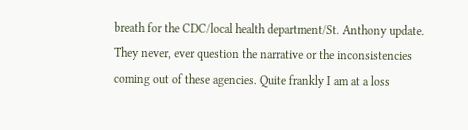breath for the CDC/local health department/St. Anthony update. They never, ever question the narrative or the inconsistencies coming out of these agencies. Quite frankly I am at a loss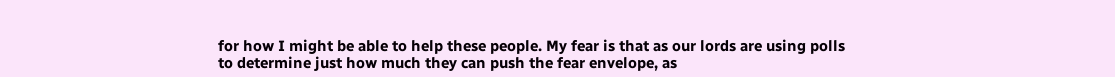for how I might be able to help these people. My fear is that as our lords are using polls to determine just how much they can push the fear envelope, as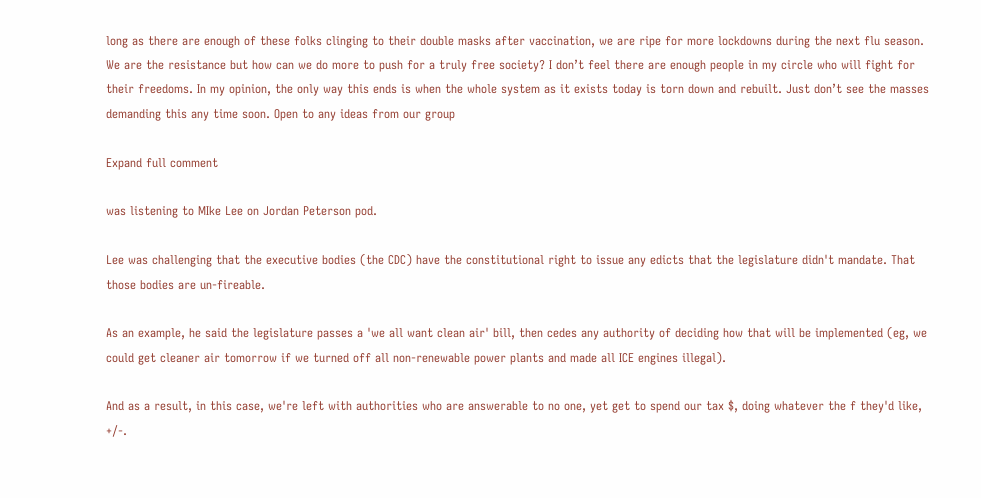long as there are enough of these folks clinging to their double masks after vaccination, we are ripe for more lockdowns during the next flu season. We are the resistance but how can we do more to push for a truly free society? I don’t feel there are enough people in my circle who will fight for their freedoms. In my opinion, the only way this ends is when the whole system as it exists today is torn down and rebuilt. Just don’t see the masses demanding this any time soon. Open to any ideas from our group

Expand full comment

was listening to MIke Lee on Jordan Peterson pod.

Lee was challenging that the executive bodies (the CDC) have the constitutional right to issue any edicts that the legislature didn't mandate. That those bodies are un-fireable.

As an example, he said the legislature passes a 'we all want clean air' bill, then cedes any authority of deciding how that will be implemented (eg, we could get cleaner air tomorrow if we turned off all non-renewable power plants and made all ICE engines illegal).

And as a result, in this case, we're left with authorities who are answerable to no one, yet get to spend our tax $, doing whatever the f they'd like, +/-.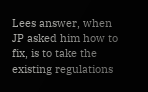Lees answer, when JP asked him how to fix, is to take the existing regulations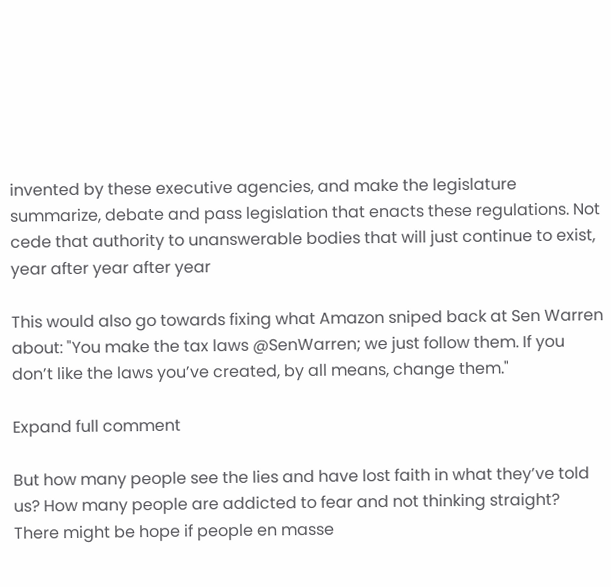invented by these executive agencies, and make the legislature summarize, debate and pass legislation that enacts these regulations. Not cede that authority to unanswerable bodies that will just continue to exist, year after year after year

This would also go towards fixing what Amazon sniped back at Sen Warren about: "You make the tax laws @SenWarren; we just follow them. If you don’t like the laws you’ve created, by all means, change them."

Expand full comment

But how many people see the lies and have lost faith in what they’ve told us? How many people are addicted to fear and not thinking straight? There might be hope if people en masse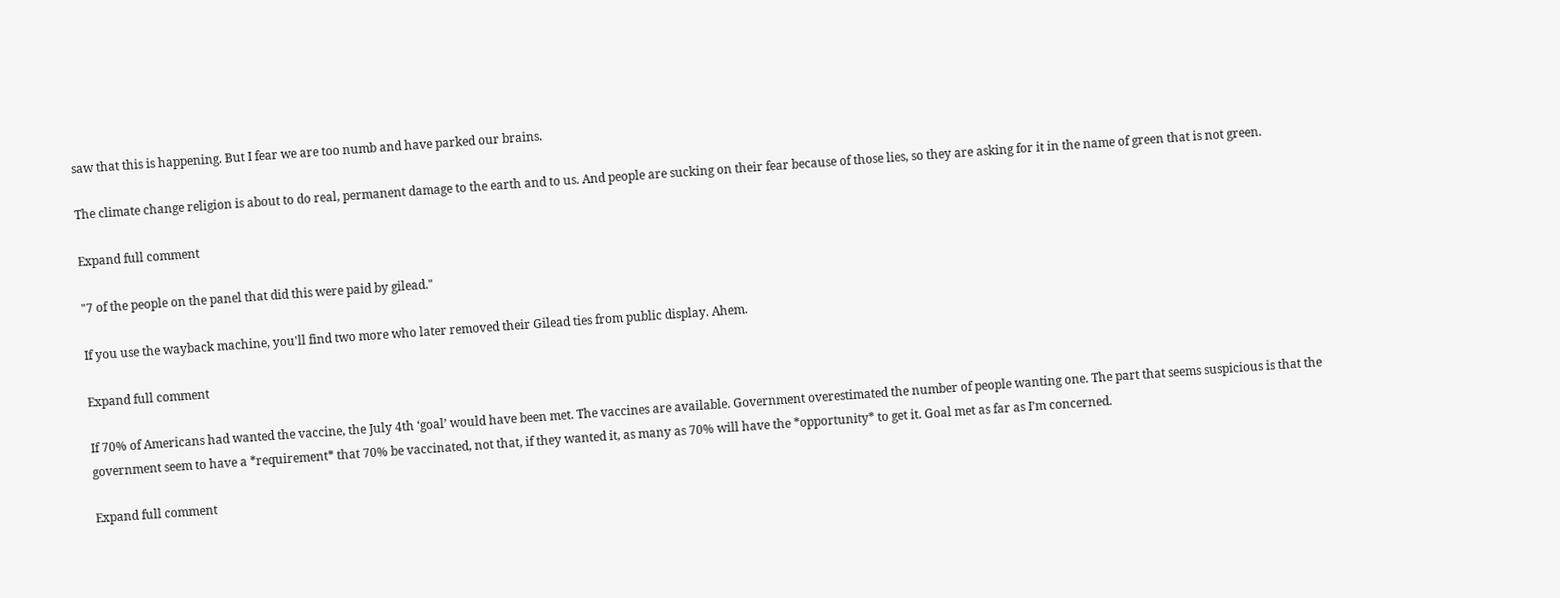saw that this is happening. But I fear we are too numb and have parked our brains.

The climate change religion is about to do real, permanent damage to the earth and to us. And people are sucking on their fear because of those lies, so they are asking for it in the name of green that is not green.

Expand full comment

"7 of the people on the panel that did this were paid by gilead."

If you use the wayback machine, you'll find two more who later removed their Gilead ties from public display. Ahem.

Expand full comment

If 70% of Americans had wanted the vaccine, the July 4th ‘goal’ would have been met. The vaccines are available. Government overestimated the number of people wanting one. The part that seems suspicious is that the government seem to have a *requirement* that 70% be vaccinated, not that, if they wanted it, as many as 70% will have the *opportunity* to get it. Goal met as far as I’m concerned.

Expand full comment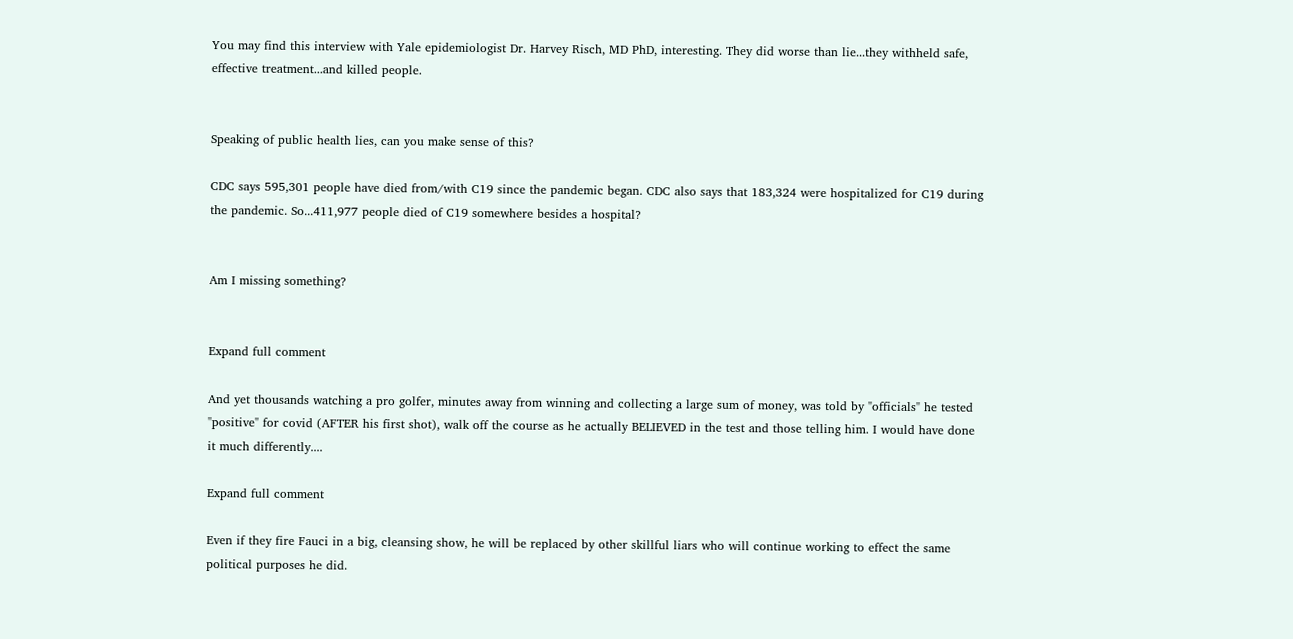You may find this interview with Yale epidemiologist Dr. Harvey Risch, MD PhD, interesting. They did worse than lie...they withheld safe, effective treatment...and killed people.


Speaking of public health lies, can you make sense of this?

CDC says 595,301 people have died from/with C19 since the pandemic began. CDC also says that 183,324 were hospitalized for C19 during the pandemic. So...411,977 people died of C19 somewhere besides a hospital?


Am I missing something?


Expand full comment

And yet thousands watching a pro golfer, minutes away from winning and collecting a large sum of money, was told by "officials" he tested "positive" for covid (AFTER his first shot), walk off the course as he actually BELIEVED in the test and those telling him. I would have done it much differently....

Expand full comment

Even if they fire Fauci in a big, cleansing show, he will be replaced by other skillful liars who will continue working to effect the same political purposes he did.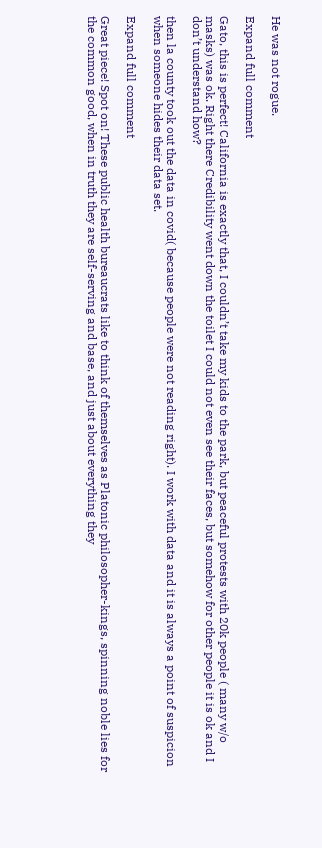He was not rogue.

Expand full comment

Gato, this is perfect! California is exactly that, I couldn’t take my kids to the park, but peaceful protests with 20k people ( many w/o masks) was ok. Right there Credibility went down the toilet I could not even see their faces, but somehow for other people it is ok and I don’t understand how?

then la county took out the data in covid( because people were not reading right). I work with data and it is always a point of suspicion when someone hides their data set.

Expand full comment

Great piece! Spot on! These public health bureaucrats like to think of themselves as Platonic philosopher-kings, spinning noble lies for the common good, when in truth they are self-serving and base, and just about everything they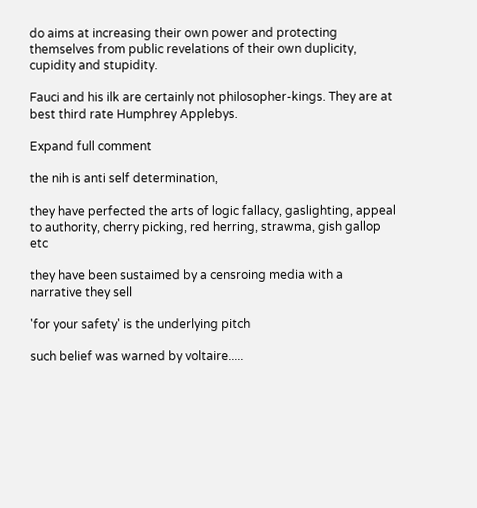do aims at increasing their own power and protecting themselves from public revelations of their own duplicity, cupidity and stupidity.

Fauci and his ilk are certainly not philosopher-kings. They are at best third rate Humphrey Applebys.

Expand full comment

the nih is anti self determination,

they have perfected the arts of logic fallacy, gaslighting, appeal to authority, cherry picking, red herring, strawma, gish gallop etc

they have been sustaimed by a censroing media with a narrative they sell

'for your safety' is the underlying pitch

such belief was warned by voltaire.....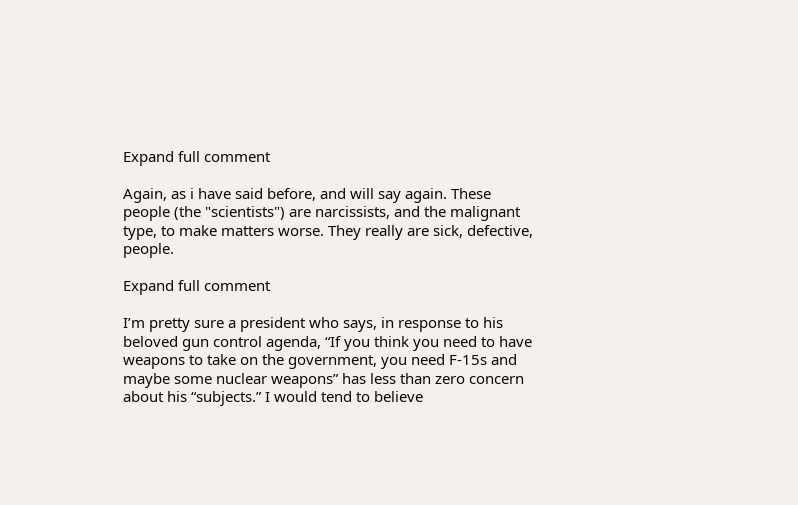Expand full comment

Again, as i have said before, and will say again. These people (the "scientists") are narcissists, and the malignant type, to make matters worse. They really are sick, defective, people.

Expand full comment

I’m pretty sure a president who says, in response to his beloved gun control agenda, “If you think you need to have weapons to take on the government, you need F-15s and maybe some nuclear weapons” has less than zero concern about his “subjects.” I would tend to believe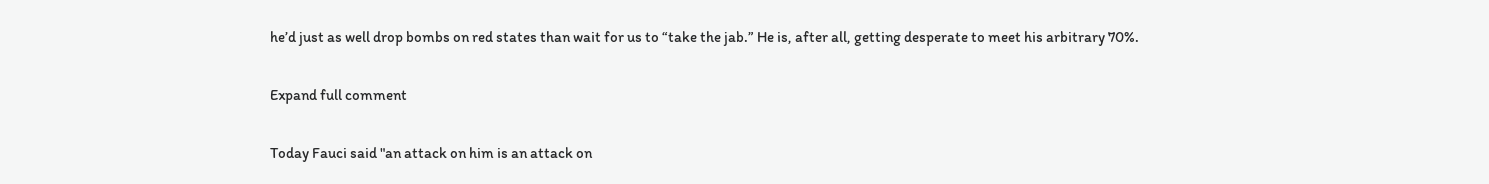he’d just as well drop bombs on red states than wait for us to “take the jab.” He is, after all, getting desperate to meet his arbitrary 70%.

Expand full comment

Today Fauci said "an attack on him is an attack on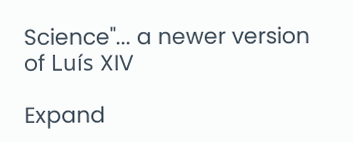Science"... a newer version of Luís XIV

Expand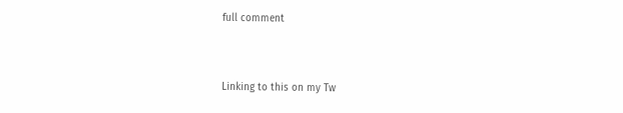full comment


Linking to this on my Tw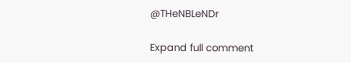@THeNBLeNDr

Expand full comment